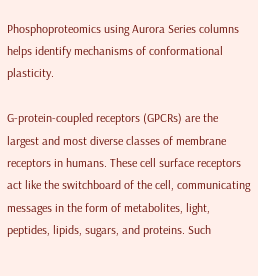Phosphoproteomics using Aurora Series columns helps identify mechanisms of conformational plasticity.

G-protein-coupled receptors (GPCRs) are the largest and most diverse classes of membrane receptors in humans. These cell surface receptors act like the switchboard of the cell, communicating messages in the form of metabolites, light, peptides, lipids, sugars, and proteins. Such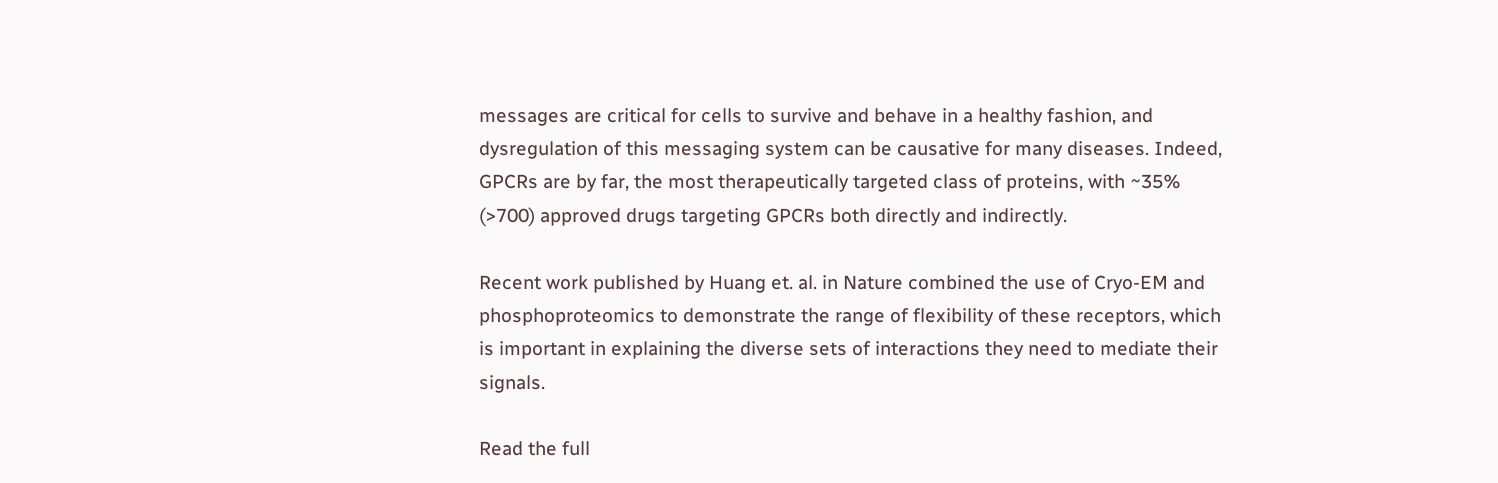messages are critical for cells to survive and behave in a healthy fashion, and dysregulation of this messaging system can be causative for many diseases. Indeed, GPCRs are by far, the most therapeutically targeted class of proteins, with ~35% (>700) approved drugs targeting GPCRs both directly and indirectly.

Recent work published by Huang et. al. in Nature combined the use of Cryo-EM and phosphoproteomics to demonstrate the range of flexibility of these receptors, which is important in explaining the diverse sets of interactions they need to mediate their signals.

Read the full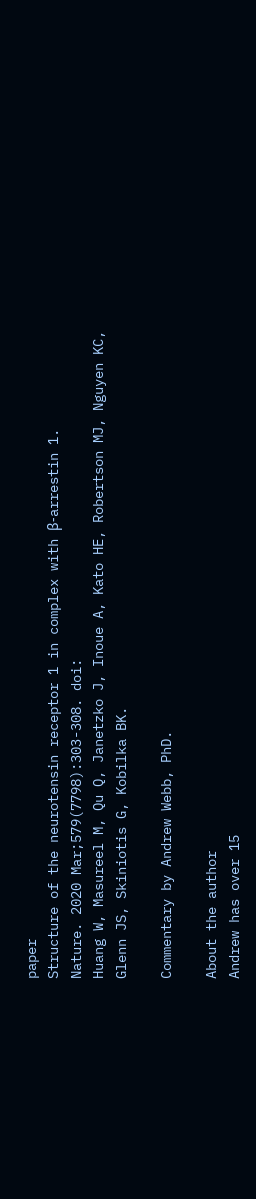paper
Structure of the neurotensin receptor 1 in complex with β-arrestin 1.
Nature. 2020 Mar;579(7798):303-308. doi:
Huang W, Masureel M, Qu Q, Janetzko J, Inoue A, Kato HE, Robertson MJ, Nguyen KC, Glenn JS, Skiniotis G, Kobilka BK.

Commentary by Andrew Webb, PhD.

About the author
Andrew has over 15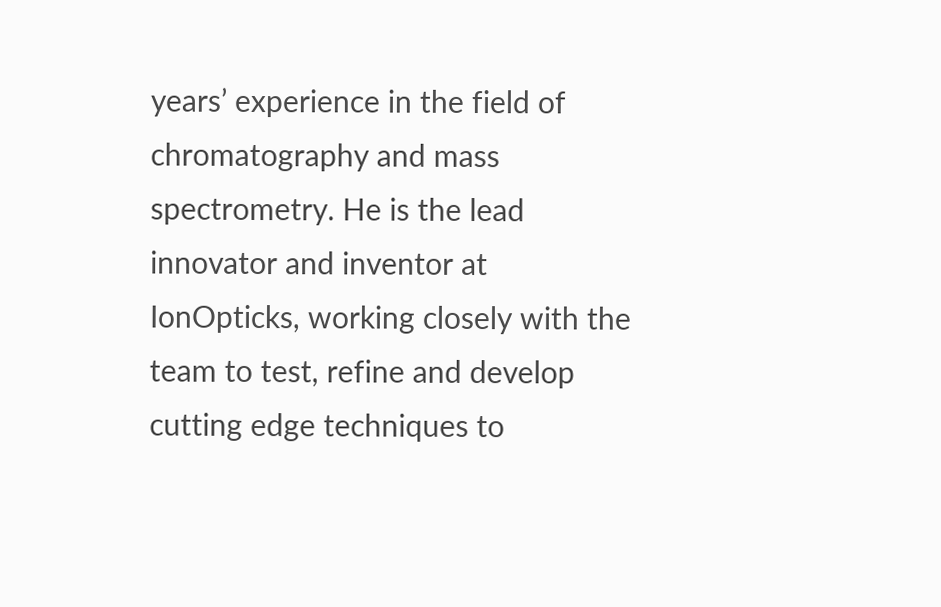years’ experience in the field of chromatography and mass spectrometry. He is the lead innovator and inventor at IonOpticks, working closely with the team to test, refine and develop cutting edge techniques to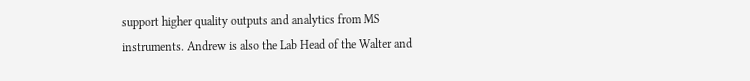support higher quality outputs and analytics from MS instruments. Andrew is also the Lab Head of the Walter and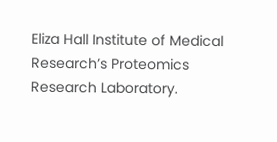Eliza Hall Institute of Medical Research’s Proteomics Research Laboratory.